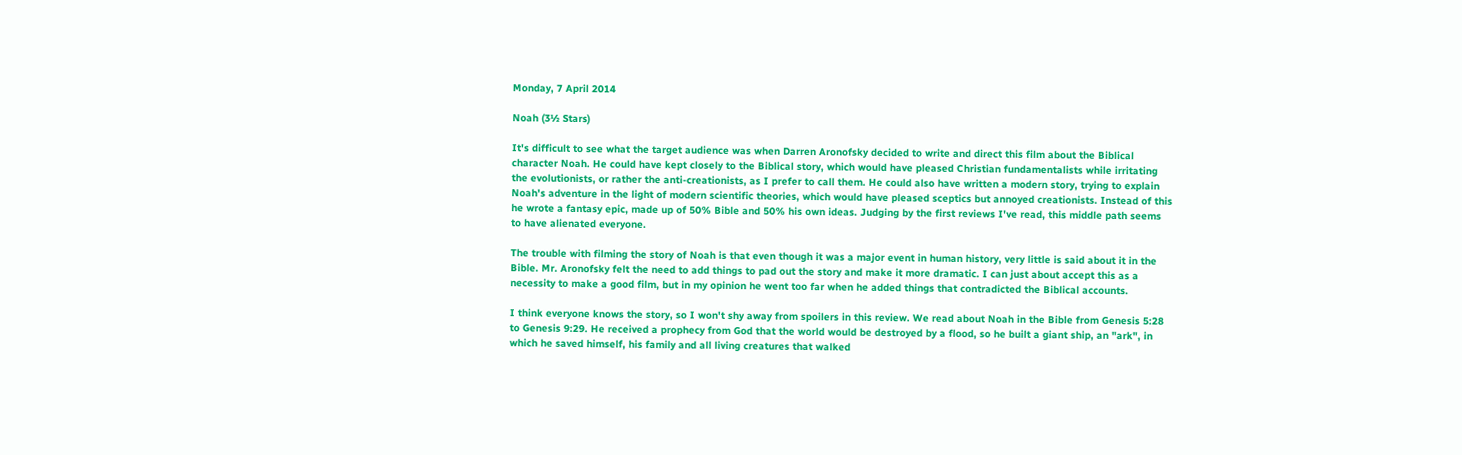Monday, 7 April 2014

Noah (3½ Stars)

It's difficult to see what the target audience was when Darren Aronofsky decided to write and direct this film about the Biblical character Noah. He could have kept closely to the Biblical story, which would have pleased Christian fundamentalists while irritating the evolutionists, or rather the anti-creationists, as I prefer to call them. He could also have written a modern story, trying to explain Noah's adventure in the light of modern scientific theories, which would have pleased sceptics but annoyed creationists. Instead of this he wrote a fantasy epic, made up of 50% Bible and 50% his own ideas. Judging by the first reviews I've read, this middle path seems to have alienated everyone.

The trouble with filming the story of Noah is that even though it was a major event in human history, very little is said about it in the Bible. Mr. Aronofsky felt the need to add things to pad out the story and make it more dramatic. I can just about accept this as a necessity to make a good film, but in my opinion he went too far when he added things that contradicted the Biblical accounts.

I think everyone knows the story, so I won't shy away from spoilers in this review. We read about Noah in the Bible from Genesis 5:28 to Genesis 9:29. He received a prophecy from God that the world would be destroyed by a flood, so he built a giant ship, an "ark", in which he saved himself, his family and all living creatures that walked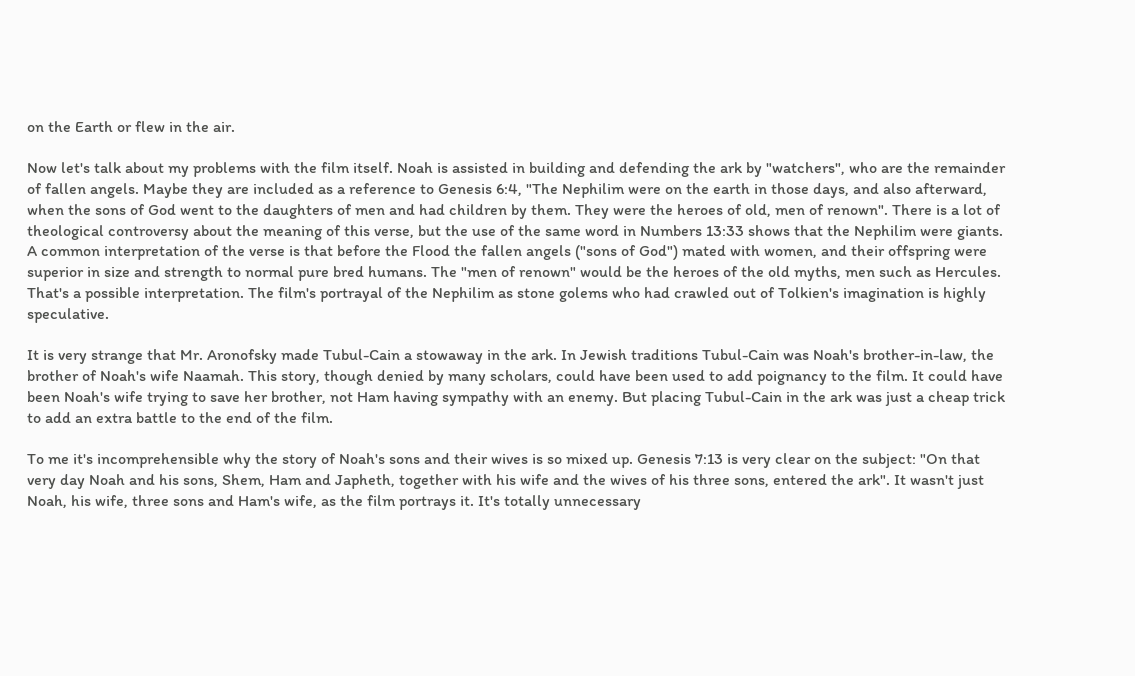on the Earth or flew in the air.

Now let's talk about my problems with the film itself. Noah is assisted in building and defending the ark by "watchers", who are the remainder of fallen angels. Maybe they are included as a reference to Genesis 6:4, "The Nephilim were on the earth in those days, and also afterward, when the sons of God went to the daughters of men and had children by them. They were the heroes of old, men of renown". There is a lot of theological controversy about the meaning of this verse, but the use of the same word in Numbers 13:33 shows that the Nephilim were giants. A common interpretation of the verse is that before the Flood the fallen angels ("sons of God") mated with women, and their offspring were superior in size and strength to normal pure bred humans. The "men of renown" would be the heroes of the old myths, men such as Hercules. That's a possible interpretation. The film's portrayal of the Nephilim as stone golems who had crawled out of Tolkien's imagination is highly speculative.

It is very strange that Mr. Aronofsky made Tubul-Cain a stowaway in the ark. In Jewish traditions Tubul-Cain was Noah's brother-in-law, the brother of Noah's wife Naamah. This story, though denied by many scholars, could have been used to add poignancy to the film. It could have been Noah's wife trying to save her brother, not Ham having sympathy with an enemy. But placing Tubul-Cain in the ark was just a cheap trick to add an extra battle to the end of the film.

To me it's incomprehensible why the story of Noah's sons and their wives is so mixed up. Genesis 7:13 is very clear on the subject: "On that very day Noah and his sons, Shem, Ham and Japheth, together with his wife and the wives of his three sons, entered the ark". It wasn't just Noah, his wife, three sons and Ham's wife, as the film portrays it. It's totally unnecessary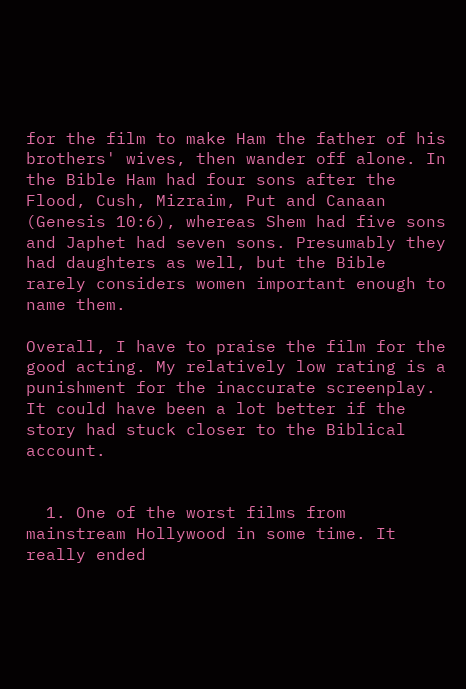for the film to make Ham the father of his brothers' wives, then wander off alone. In the Bible Ham had four sons after the Flood, Cush, Mizraim, Put and Canaan (Genesis 10:6), whereas Shem had five sons and Japhet had seven sons. Presumably they had daughters as well, but the Bible rarely considers women important enough to name them.

Overall, I have to praise the film for the good acting. My relatively low rating is a punishment for the inaccurate screenplay. It could have been a lot better if the story had stuck closer to the Biblical account.


  1. One of the worst films from mainstream Hollywood in some time. It really ended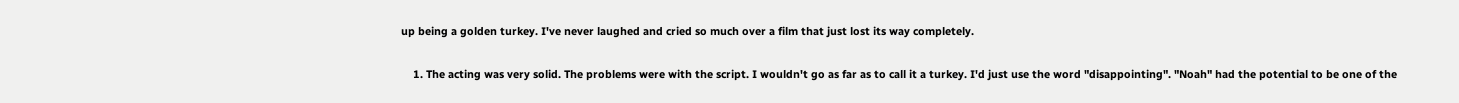up being a golden turkey. I've never laughed and cried so much over a film that just lost its way completely.

    1. The acting was very solid. The problems were with the script. I wouldn't go as far as to call it a turkey. I'd just use the word "disappointing". "Noah" had the potential to be one of the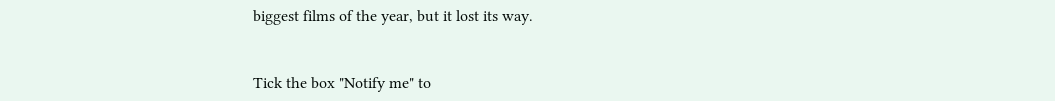biggest films of the year, but it lost its way.


Tick the box "Notify me" to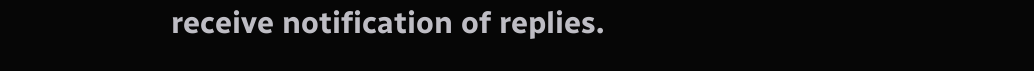receive notification of replies.